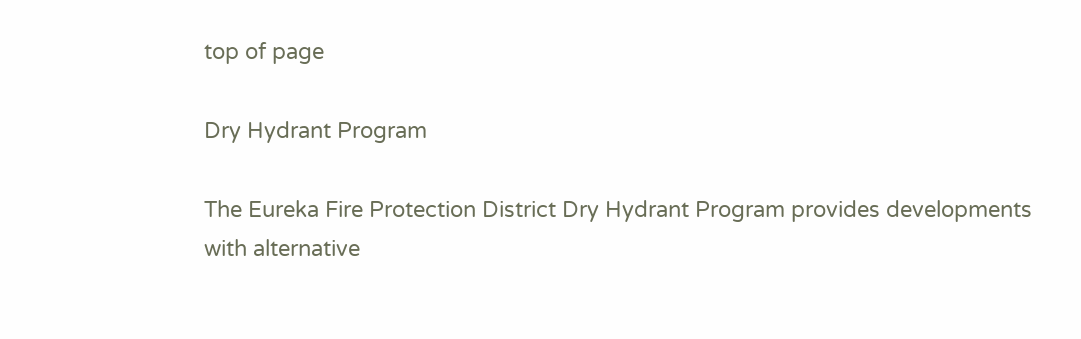top of page

Dry Hydrant Program

The Eureka Fire Protection District Dry Hydrant Program provides developments with alternative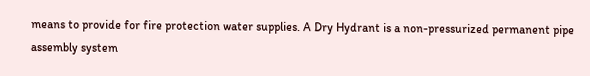means to provide for fire protection water supplies. A Dry Hydrant is a non-pressurized permanent pipe assembly system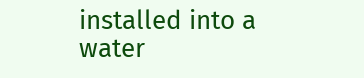installed into a water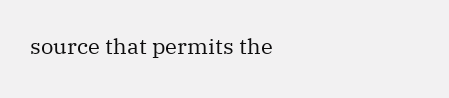source that permits the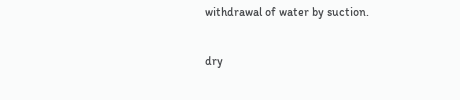withdrawal of water by suction.

dry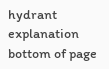hydrant explanation
bottom of page